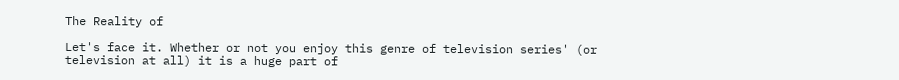The Reality of

Let's face it. Whether or not you enjoy this genre of television series' (or television at all) it is a huge part of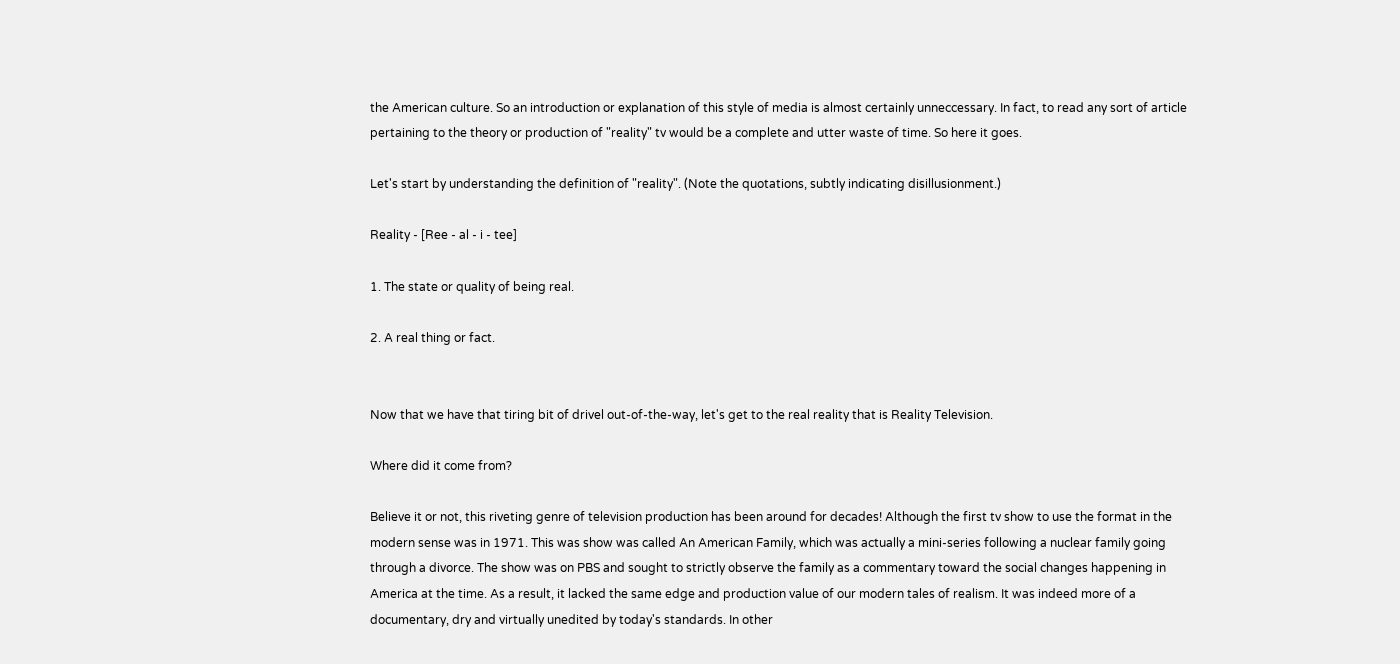the American culture. So an introduction or explanation of this style of media is almost certainly unneccessary. In fact, to read any sort of article pertaining to the theory or production of "reality" tv would be a complete and utter waste of time. So here it goes.

Let's start by understanding the definition of "reality". (Note the quotations, subtly indicating disillusionment.)

Reality - [Ree - al - i - tee]

1. The state or quality of being real.

2. A real thing or fact.


Now that we have that tiring bit of drivel out-of-the-way, let's get to the real reality that is Reality Television.

Where did it come from?

Believe it or not, this riveting genre of television production has been around for decades! Although the first tv show to use the format in the modern sense was in 1971. This was show was called An American Family, which was actually a mini-series following a nuclear family going through a divorce. The show was on PBS and sought to strictly observe the family as a commentary toward the social changes happening in America at the time. As a result, it lacked the same edge and production value of our modern tales of realism. It was indeed more of a documentary, dry and virtually unedited by today's standards. In other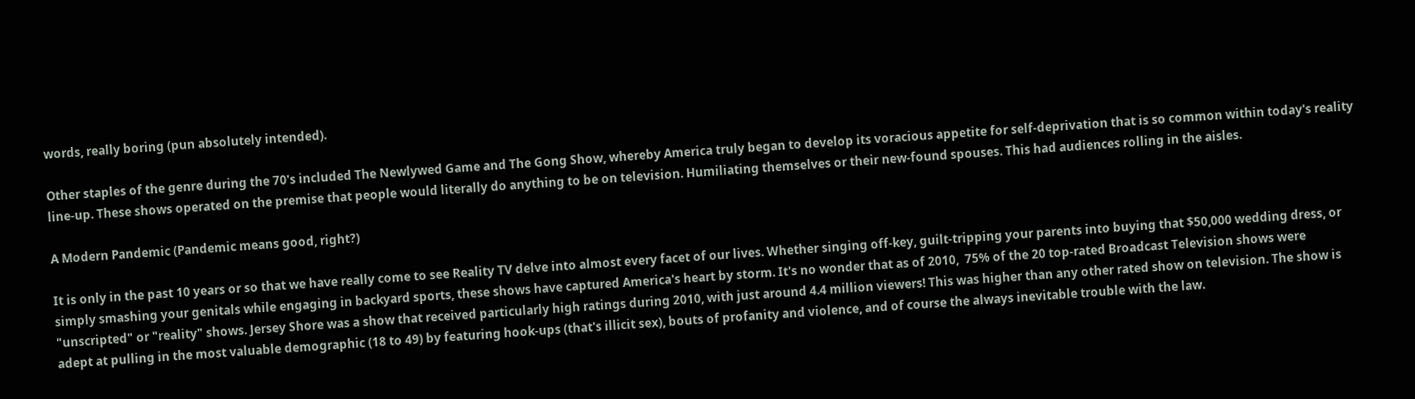words, really boring (pun absolutely intended).

Other staples of the genre during the 70's included The Newlywed Game and The Gong Show, whereby America truly began to develop its voracious appetite for self-deprivation that is so common within today's reality line-up. These shows operated on the premise that people would literally do anything to be on television. Humiliating themselves or their new-found spouses. This had audiences rolling in the aisles.

A Modern Pandemic (Pandemic means good, right?)

It is only in the past 10 years or so that we have really come to see Reality TV delve into almost every facet of our lives. Whether singing off-key, guilt-tripping your parents into buying that $50,000 wedding dress, or simply smashing your genitals while engaging in backyard sports, these shows have captured America's heart by storm. It's no wonder that as of 2010,  75% of the 20 top-rated Broadcast Television shows were "unscripted" or "reality" shows. Jersey Shore was a show that received particularly high ratings during 2010, with just around 4.4 million viewers! This was higher than any other rated show on television. The show is adept at pulling in the most valuable demographic (18 to 49) by featuring hook-ups (that's illicit sex), bouts of profanity and violence, and of course the always inevitable trouble with the law.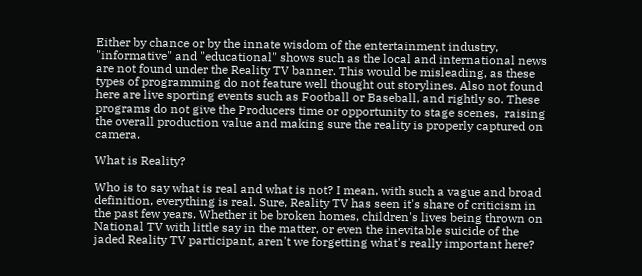Either by chance or by the innate wisdom of the entertainment industry, "informative" and "educational" shows such as the local and international news are not found under the Reality TV banner. This would be misleading, as these types of programming do not feature well thought out storylines. Also not found here are live sporting events such as Football or Baseball, and rightly so. These programs do not give the Producers time or opportunity to stage scenes,  raising the overall production value and making sure the reality is properly captured on camera.

What is Reality?

Who is to say what is real and what is not? I mean, with such a vague and broad definition, everything is real. Sure, Reality TV has seen it's share of criticism in the past few years. Whether it be broken homes, children's lives being thrown on National TV with little say in the matter, or even the inevitable suicide of the jaded Reality TV participant, aren't we forgetting what's really important here?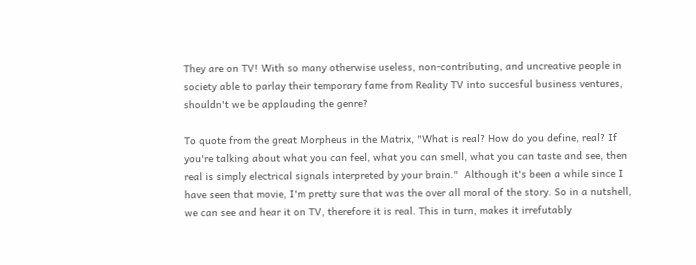They are on TV! With so many otherwise useless, non-contributing, and uncreative people in society able to parlay their temporary fame from Reality TV into succesful business ventures, shouldn't we be applauding the genre?

To quote from the great Morpheus in the Matrix, "What is real? How do you define, real? If you're talking about what you can feel, what you can smell, what you can taste and see, then real is simply electrical signals interpreted by your brain."  Although it's been a while since I have seen that movie, I'm pretty sure that was the over all moral of the story. So in a nutshell, we can see and hear it on TV, therefore it is real. This in turn, makes it irrefutably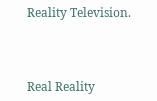Reality Television.



Real Reality